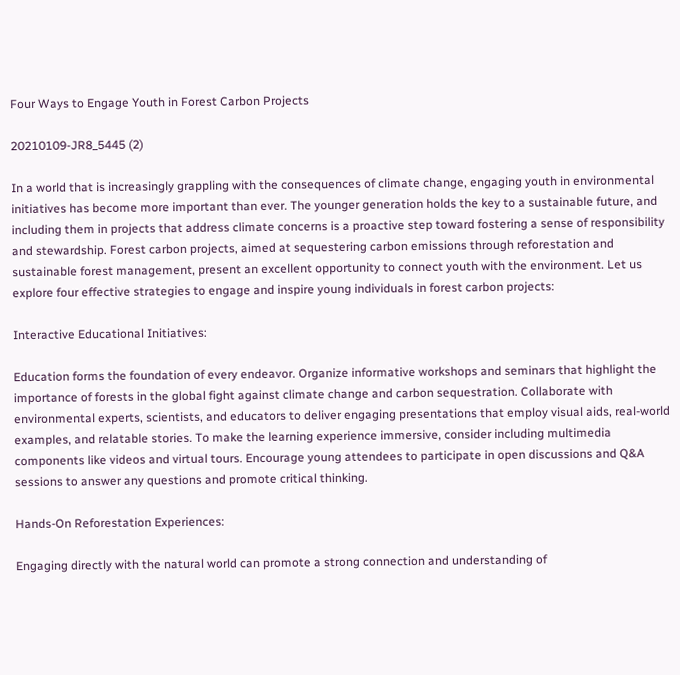Four Ways to Engage Youth in Forest Carbon Projects

20210109-JR8_5445 (2)

In a world that is increasingly grappling with the consequences of climate change, engaging youth in environmental initiatives has become more important than ever. The younger generation holds the key to a sustainable future, and including them in projects that address climate concerns is a proactive step toward fostering a sense of responsibility and stewardship. Forest carbon projects, aimed at sequestering carbon emissions through reforestation and sustainable forest management, present an excellent opportunity to connect youth with the environment. Let us explore four effective strategies to engage and inspire young individuals in forest carbon projects:

Interactive Educational Initiatives:

Education forms the foundation of every endeavor. Organize informative workshops and seminars that highlight the importance of forests in the global fight against climate change and carbon sequestration. Collaborate with environmental experts, scientists, and educators to deliver engaging presentations that employ visual aids, real-world examples, and relatable stories. To make the learning experience immersive, consider including multimedia components like videos and virtual tours. Encourage young attendees to participate in open discussions and Q&A sessions to answer any questions and promote critical thinking.

Hands-On Reforestation Experiences:

Engaging directly with the natural world can promote a strong connection and understanding of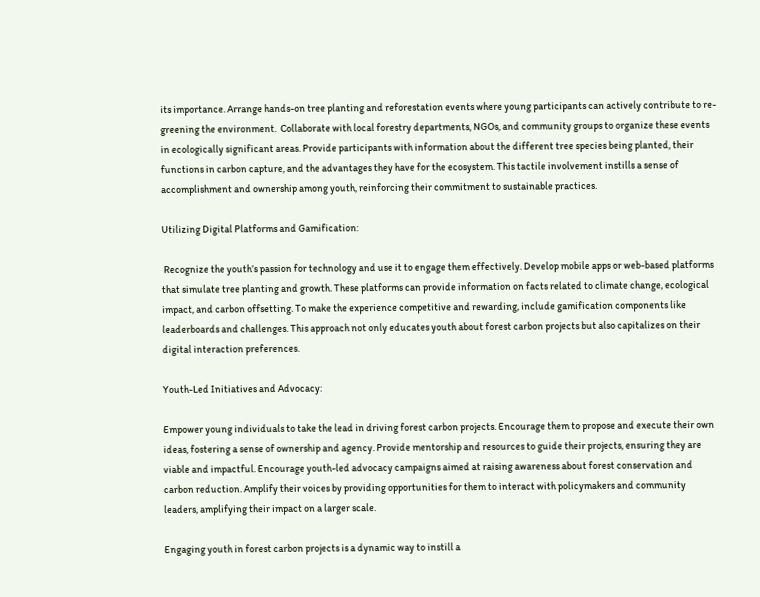its importance. Arrange hands-on tree planting and reforestation events where young participants can actively contribute to re-greening the environment.  Collaborate with local forestry departments, NGOs, and community groups to organize these events in ecologically significant areas. Provide participants with information about the different tree species being planted, their functions in carbon capture, and the advantages they have for the ecosystem. This tactile involvement instills a sense of accomplishment and ownership among youth, reinforcing their commitment to sustainable practices.

Utilizing Digital Platforms and Gamification:

 Recognize the youth’s passion for technology and use it to engage them effectively. Develop mobile apps or web-based platforms that simulate tree planting and growth. These platforms can provide information on facts related to climate change, ecological impact, and carbon offsetting. To make the experience competitive and rewarding, include gamification components like leaderboards and challenges. This approach not only educates youth about forest carbon projects but also capitalizes on their digital interaction preferences.

Youth-Led Initiatives and Advocacy:

Empower young individuals to take the lead in driving forest carbon projects. Encourage them to propose and execute their own ideas, fostering a sense of ownership and agency. Provide mentorship and resources to guide their projects, ensuring they are viable and impactful. Encourage youth-led advocacy campaigns aimed at raising awareness about forest conservation and carbon reduction. Amplify their voices by providing opportunities for them to interact with policymakers and community leaders, amplifying their impact on a larger scale.

Engaging youth in forest carbon projects is a dynamic way to instill a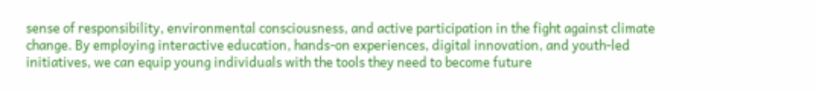sense of responsibility, environmental consciousness, and active participation in the fight against climate change. By employing interactive education, hands-on experiences, digital innovation, and youth-led initiatives, we can equip young individuals with the tools they need to become future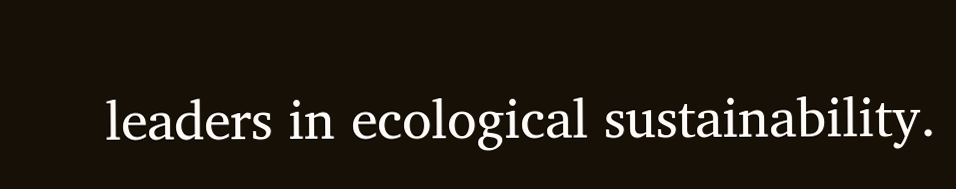leaders in ecological sustainability.